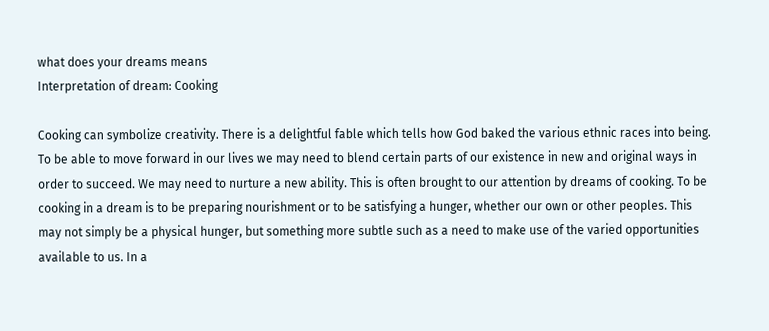what does your dreams means
Interpretation of dream: Cooking

Cooking can symbolize creativity. There is a delightful fable which tells how God baked the various ethnic races into being. To be able to move forward in our lives we may need to blend certain parts of our existence in new and original ways in order to succeed. We may need to nurture a new ability. This is often brought to our attention by dreams of cooking. To be cooking in a dream is to be preparing nourishment or to be satisfying a hunger, whether our own or other peoples. This may not simply be a physical hunger, but something more subtle such as a need to make use of the varied opportunities available to us. In a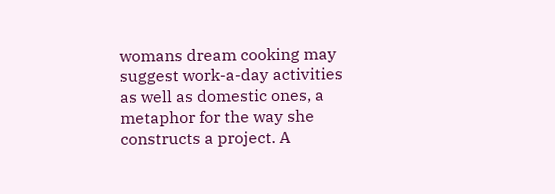womans dream cooking may suggest work-a-day activities as well as domestic ones, a metaphor for the way she constructs a project. A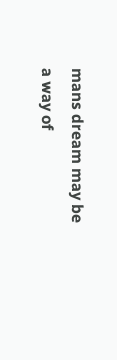mans dream may be a way of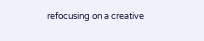refocusing on a creative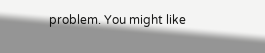problem. You might like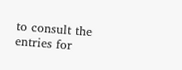to consult the entries for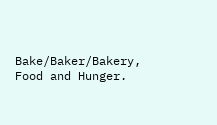Bake/Baker/Bakery, Food and Hunger.